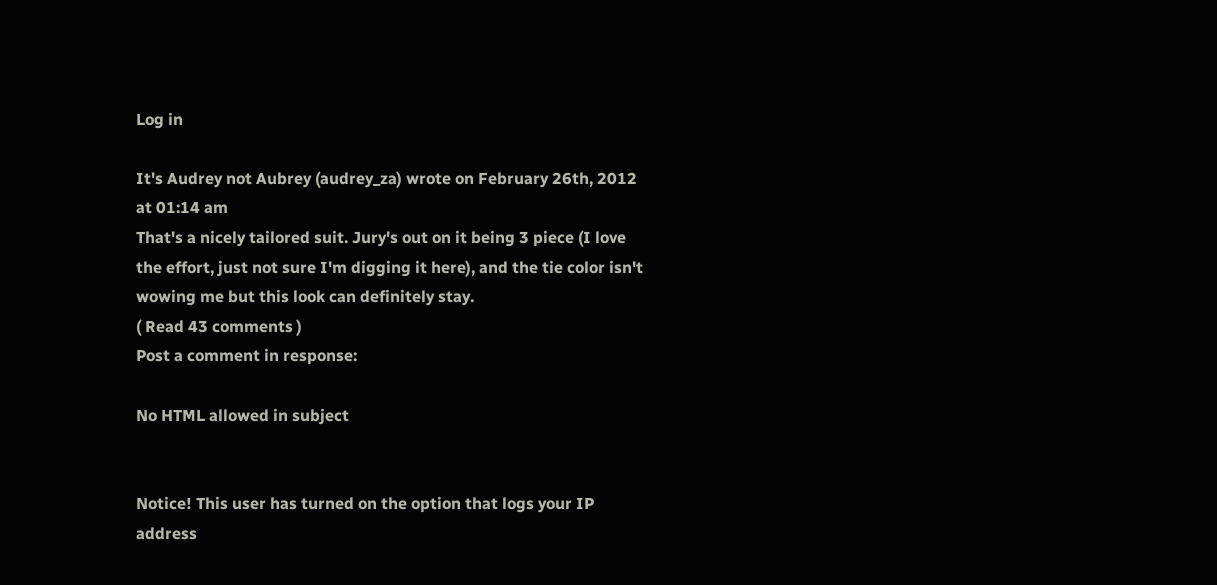Log in

It's Audrey not Aubrey (audrey_za) wrote on February 26th, 2012 at 01:14 am
That's a nicely tailored suit. Jury's out on it being 3 piece (I love the effort, just not sure I'm digging it here), and the tie color isn't wowing me but this look can definitely stay.
( Read 43 comments )
Post a comment in response:

No HTML allowed in subject


Notice! This user has turned on the option that logs your IP address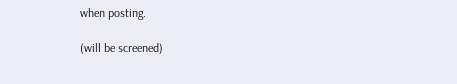when posting.

(will be screened)